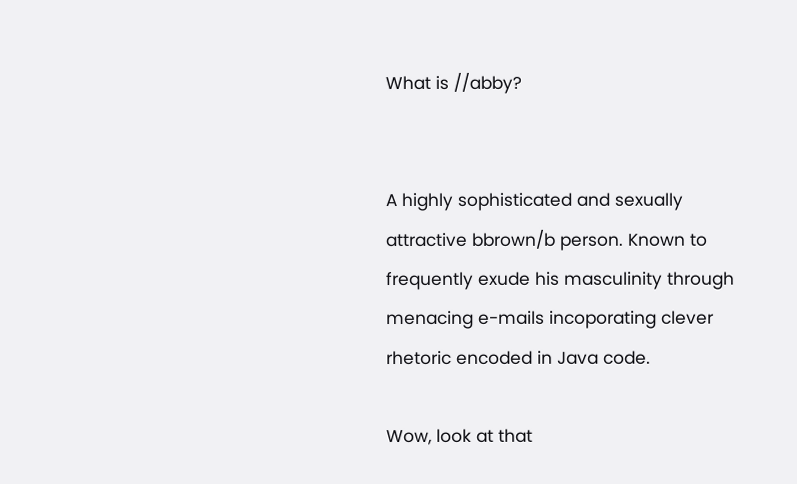What is //abby?


A highly sophisticated and sexually attractive bbrown/b person. Known to frequently exude his masculinity through menacing e-mails incoporating clever rhetoric encoded in Java code.

Wow, look at that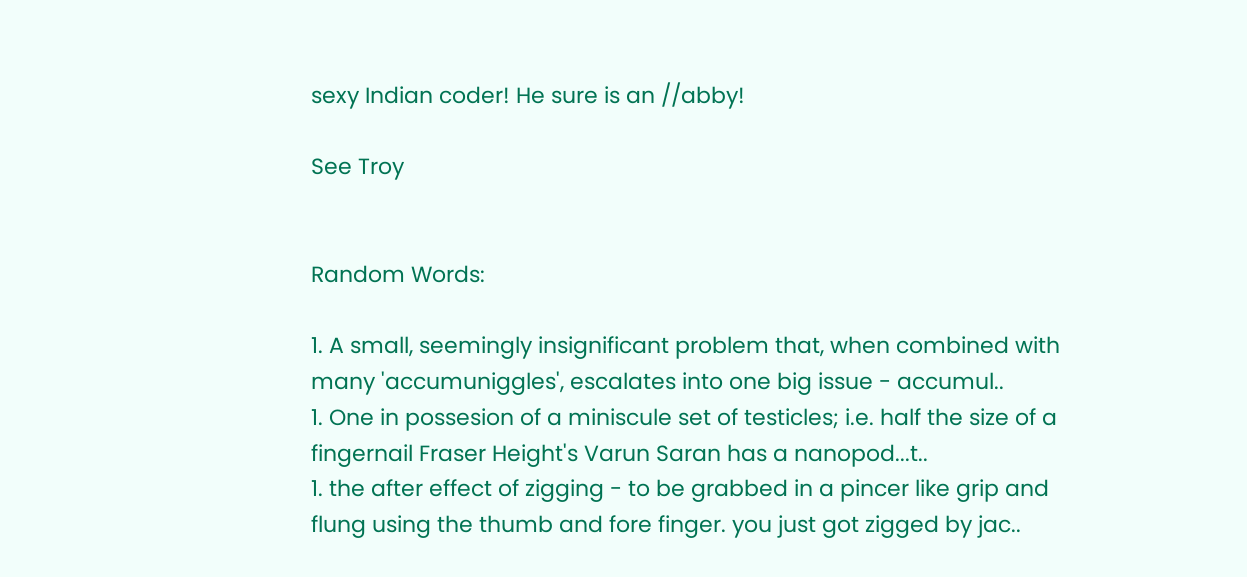sexy Indian coder! He sure is an //abby!

See Troy


Random Words:

1. A small, seemingly insignificant problem that, when combined with many 'accumuniggles', escalates into one big issue - accumul..
1. One in possesion of a miniscule set of testicles; i.e. half the size of a fingernail Fraser Height's Varun Saran has a nanopod...t..
1. the after effect of zigging - to be grabbed in a pincer like grip and flung using the thumb and fore finger. you just got zigged by jac..